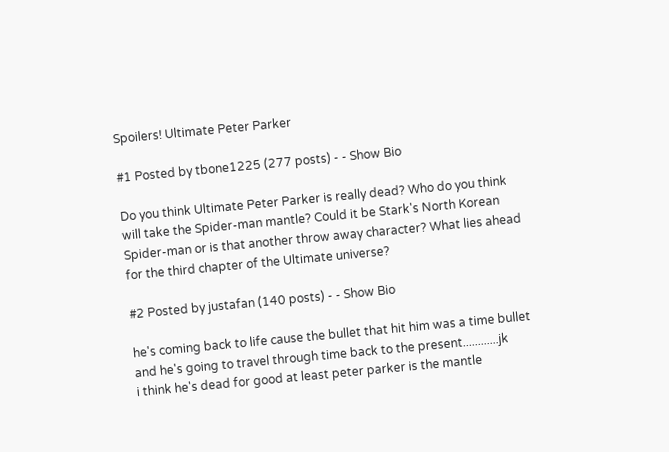Spoilers! Ultimate Peter Parker

#1 Posted by tbone1225 (277 posts) - - Show Bio

Do you think Ultimate Peter Parker is really dead? Who do you think will take the Spider-man mantle? Could it be Stark's North Korean Spider-man or is that another throw away character? What lies ahead for the third chapter of the Ultimate universe?

#2 Posted by justafan (140 posts) - - Show Bio

he's coming back to life cause the bullet that hit him was a time bullet and he's going to travel through time back to the present............jk
i think he's dead for good at least peter parker is the mantle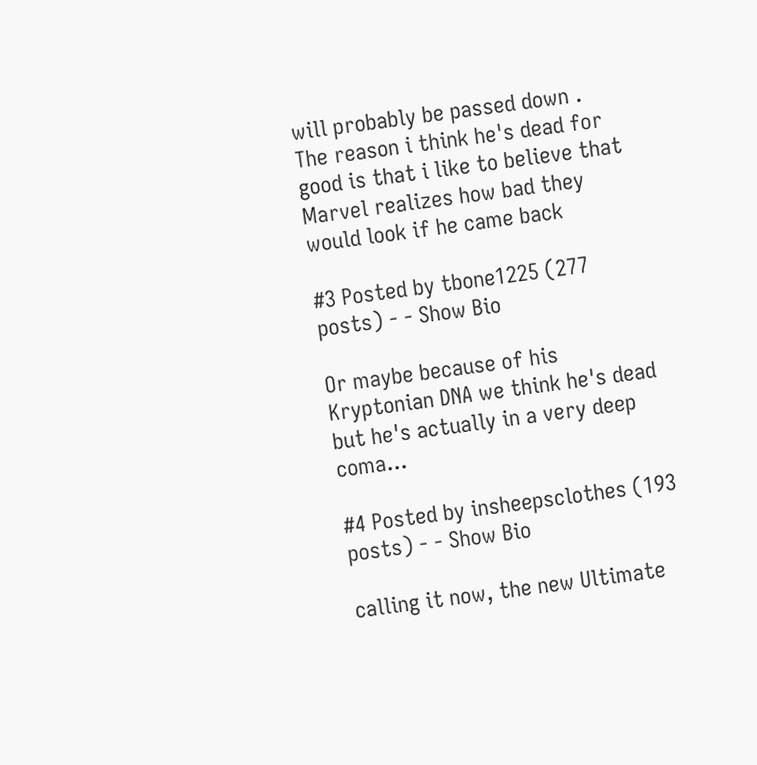will probably be passed down .
The reason i think he's dead for good is that i like to believe that Marvel realizes how bad they would look if he came back

#3 Posted by tbone1225 (277 posts) - - Show Bio

Or maybe because of his Kryptonian DNA we think he's dead but he's actually in a very deep coma...

#4 Posted by insheepsclothes (193 posts) - - Show Bio

calling it now, the new Ultimate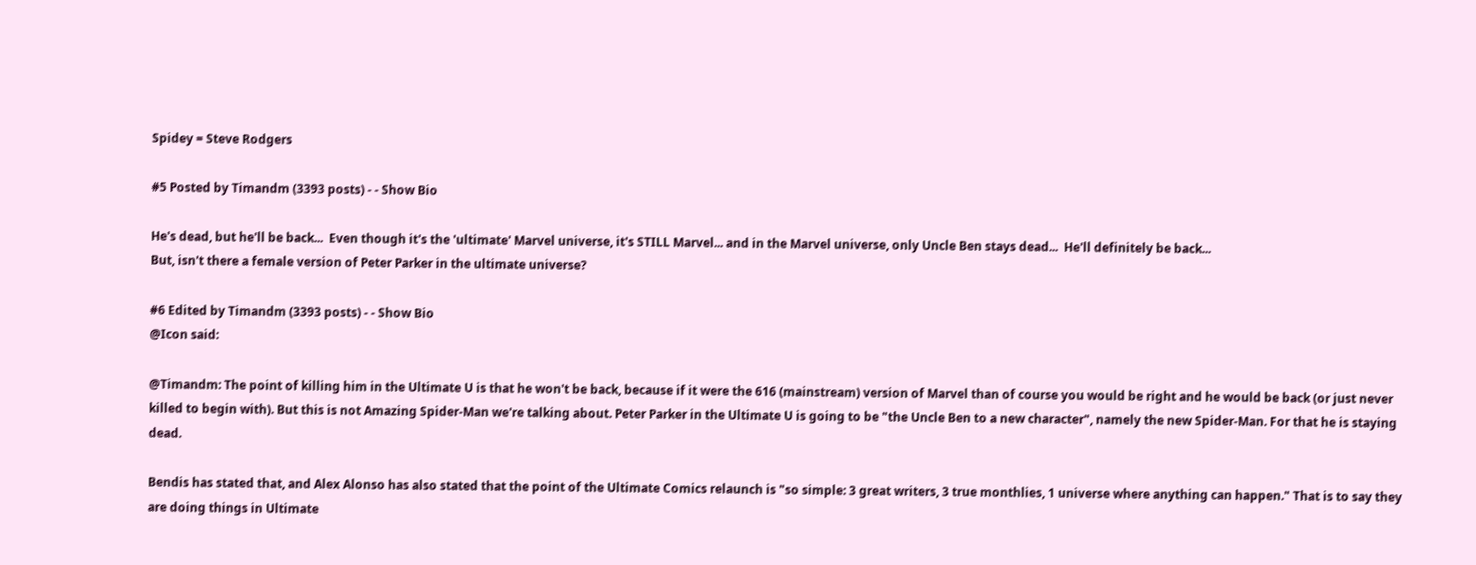Spidey = Steve Rodgers

#5 Posted by Timandm (3393 posts) - - Show Bio

He's dead, but he'll be back...  Even though it's the 'ultimate' Marvel universe, it's STILL Marvel... and in the Marvel universe, only Uncle Ben stays dead...  He'll definitely be back...
But, isn't there a female version of Peter Parker in the ultimate universe?

#6 Edited by Timandm (3393 posts) - - Show Bio
@Icon said:

@Timandm: The point of killing him in the Ultimate U is that he won't be back, because if it were the 616 (mainstream) version of Marvel than of course you would be right and he would be back (or just never killed to begin with). But this is not Amazing Spider-Man we're talking about. Peter Parker in the Ultimate U is going to be "the Uncle Ben to a new character", namely the new Spider-Man. For that he is staying dead.

Bendis has stated that, and Alex Alonso has also stated that the point of the Ultimate Comics relaunch is "so simple: 3 great writers, 3 true monthlies, 1 universe where anything can happen." That is to say they are doing things in Ultimate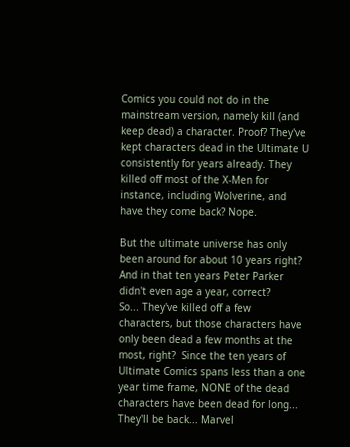Comics you could not do in the mainstream version, namely kill (and keep dead) a character. Proof? They've kept characters dead in the Ultimate U consistently for years already. They killed off most of the X-Men for instance, including Wolverine, and have they come back? Nope.

But the ultimate universe has only been around for about 10 years right?
And in that ten years Peter Parker didn't even age a year, correct?
So... They've killed off a few characters, but those characters have only been dead a few months at the most, right?  Since the ten years of Ultimate Comics spans less than a one year time frame, NONE of the dead characters have been dead for long...  They'll be back... Marvel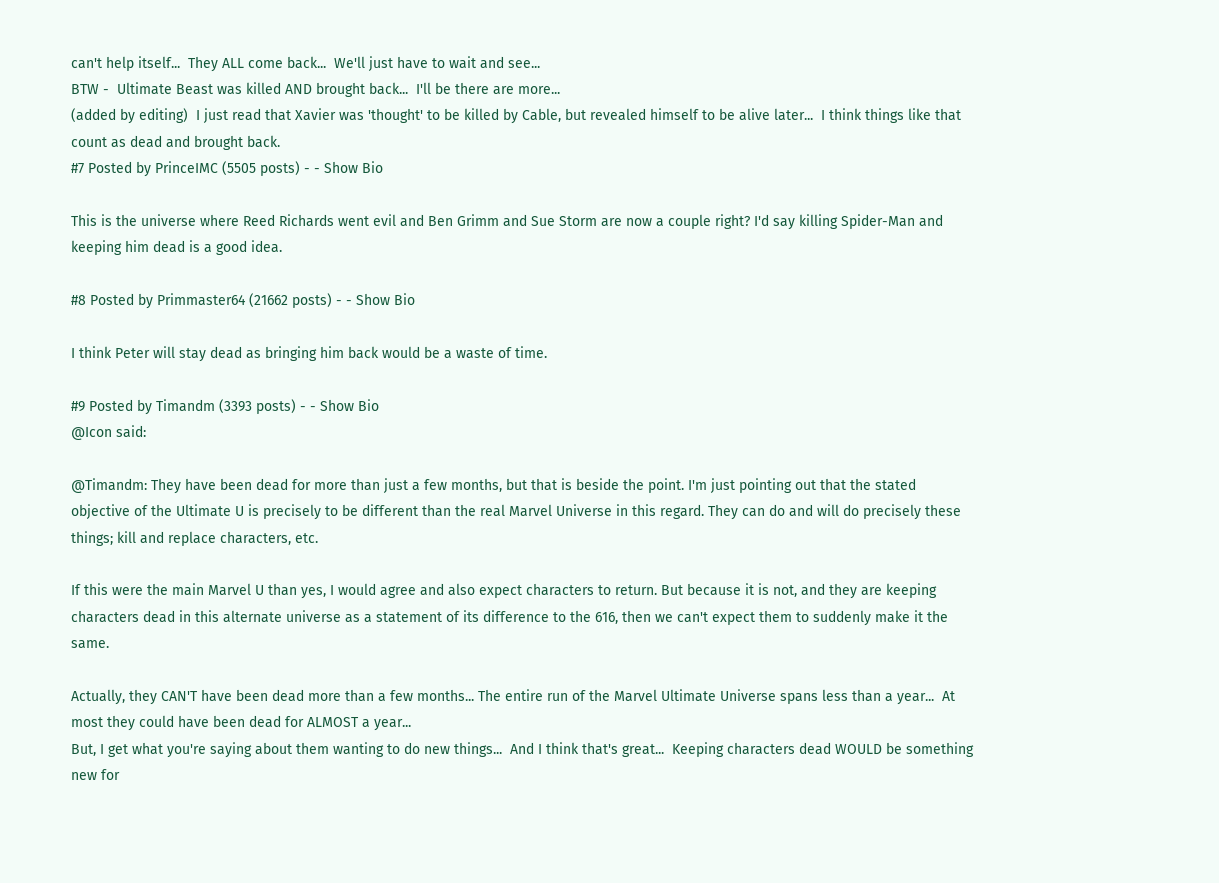can't help itself...  They ALL come back...  We'll just have to wait and see...
BTW -  Ultimate Beast was killed AND brought back...  I'll be there are more...
(added by editing)  I just read that Xavier was 'thought' to be killed by Cable, but revealed himself to be alive later...  I think things like that count as dead and brought back.
#7 Posted by PrinceIMC (5505 posts) - - Show Bio

This is the universe where Reed Richards went evil and Ben Grimm and Sue Storm are now a couple right? I'd say killing Spider-Man and keeping him dead is a good idea.

#8 Posted by Primmaster64 (21662 posts) - - Show Bio

I think Peter will stay dead as bringing him back would be a waste of time.

#9 Posted by Timandm (3393 posts) - - Show Bio
@Icon said:

@Timandm: They have been dead for more than just a few months, but that is beside the point. I'm just pointing out that the stated objective of the Ultimate U is precisely to be different than the real Marvel Universe in this regard. They can do and will do precisely these things; kill and replace characters, etc.

If this were the main Marvel U than yes, I would agree and also expect characters to return. But because it is not, and they are keeping characters dead in this alternate universe as a statement of its difference to the 616, then we can't expect them to suddenly make it the same.

Actually, they CAN'T have been dead more than a few months... The entire run of the Marvel Ultimate Universe spans less than a year...  At most they could have been dead for ALMOST a year...
But, I get what you're saying about them wanting to do new things...  And I think that's great...  Keeping characters dead WOULD be something new for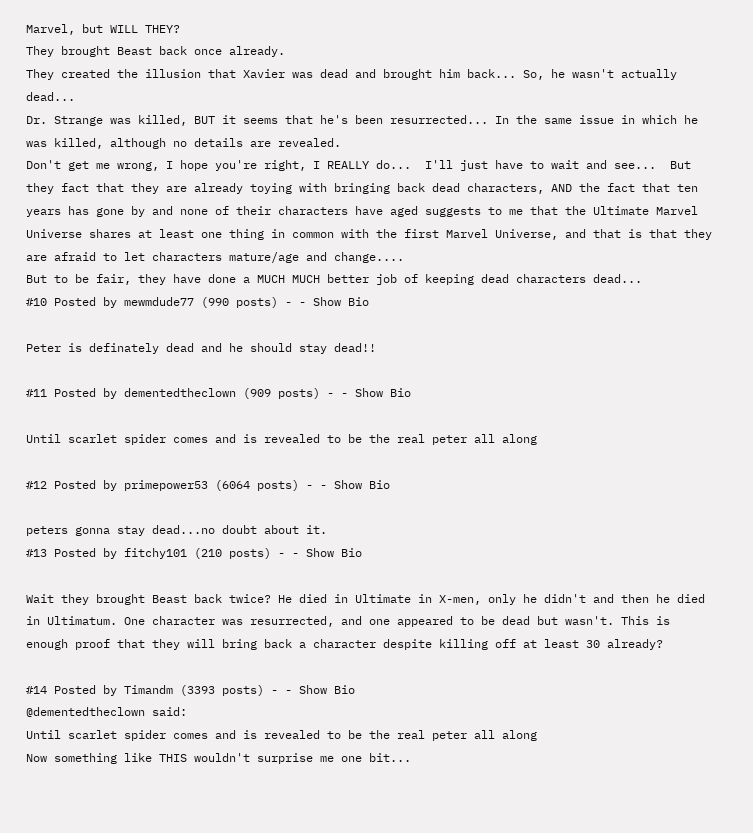Marvel, but WILL THEY?
They brought Beast back once already.
They created the illusion that Xavier was dead and brought him back... So, he wasn't actually dead...
Dr. Strange was killed, BUT it seems that he's been resurrected... In the same issue in which he was killed, although no details are revealed.
Don't get me wrong, I hope you're right, I REALLY do...  I'll just have to wait and see...  But they fact that they are already toying with bringing back dead characters, AND the fact that ten years has gone by and none of their characters have aged suggests to me that the Ultimate Marvel Universe shares at least one thing in common with the first Marvel Universe, and that is that they are afraid to let characters mature/age and change....
But to be fair, they have done a MUCH MUCH better job of keeping dead characters dead...
#10 Posted by mewmdude77 (990 posts) - - Show Bio

Peter is definately dead and he should stay dead!!

#11 Posted by dementedtheclown (909 posts) - - Show Bio

Until scarlet spider comes and is revealed to be the real peter all along

#12 Posted by primepower53 (6064 posts) - - Show Bio

peters gonna stay dead...no doubt about it.
#13 Posted by fitchy101 (210 posts) - - Show Bio

Wait they brought Beast back twice? He died in Ultimate in X-men, only he didn't and then he died in Ultimatum. One character was resurrected, and one appeared to be dead but wasn't. This is enough proof that they will bring back a character despite killing off at least 30 already?

#14 Posted by Timandm (3393 posts) - - Show Bio
@dementedtheclown said:
Until scarlet spider comes and is revealed to be the real peter all along
Now something like THIS wouldn't surprise me one bit...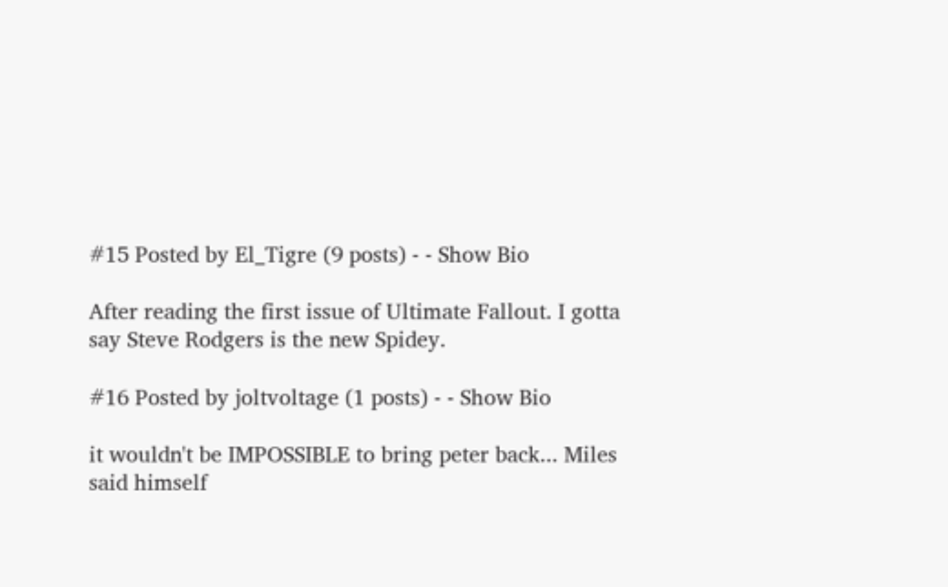#15 Posted by El_Tigre (9 posts) - - Show Bio

After reading the first issue of Ultimate Fallout. I gotta say Steve Rodgers is the new Spidey.

#16 Posted by joltvoltage (1 posts) - - Show Bio

it wouldn't be IMPOSSIBLE to bring peter back... Miles said himself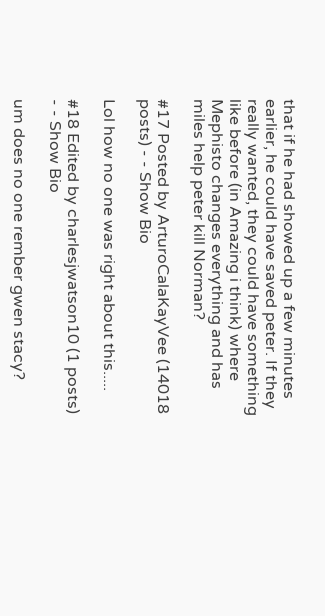that if he had showed up a few minutes earlier, he could have saved peter. If they really wanted, they could have something like before (in Amazing i think) where Mephisto changes everything and has miles help peter kill Norman?

#17 Posted by ArturoCalaKayVee (14018 posts) - - Show Bio

Lol how no one was right about this.....

#18 Edited by charlesjwatson10 (1 posts) - - Show Bio

um does no one rember gwen stacy?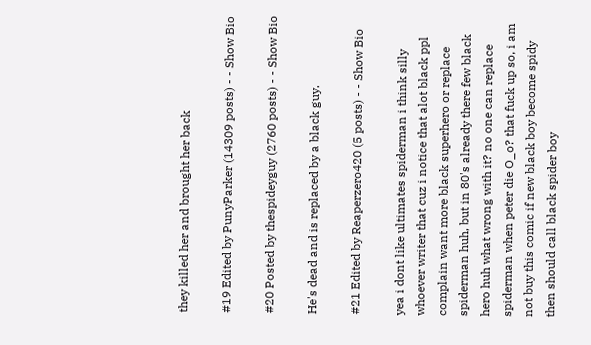they killed her and brought her back

#19 Edited by PunyParker (14309 posts) - - Show Bio

#20 Posted by thespideyguy (2760 posts) - - Show Bio

He's dead and is replaced by a black guy.

#21 Edited by Reaperzero420 (5 posts) - - Show Bio

yea i dont like ultimates spiderman i think silly whoever writer that cuz i notice that alot black ppl complain want more black superhero or replace spiderman huh, but in 80's already there few black hero huh what wrong with it? no one can replace spiderman when peter die O_o? that fuck up so, i am not buy this comic if new black boy become spidy then should call black spider boy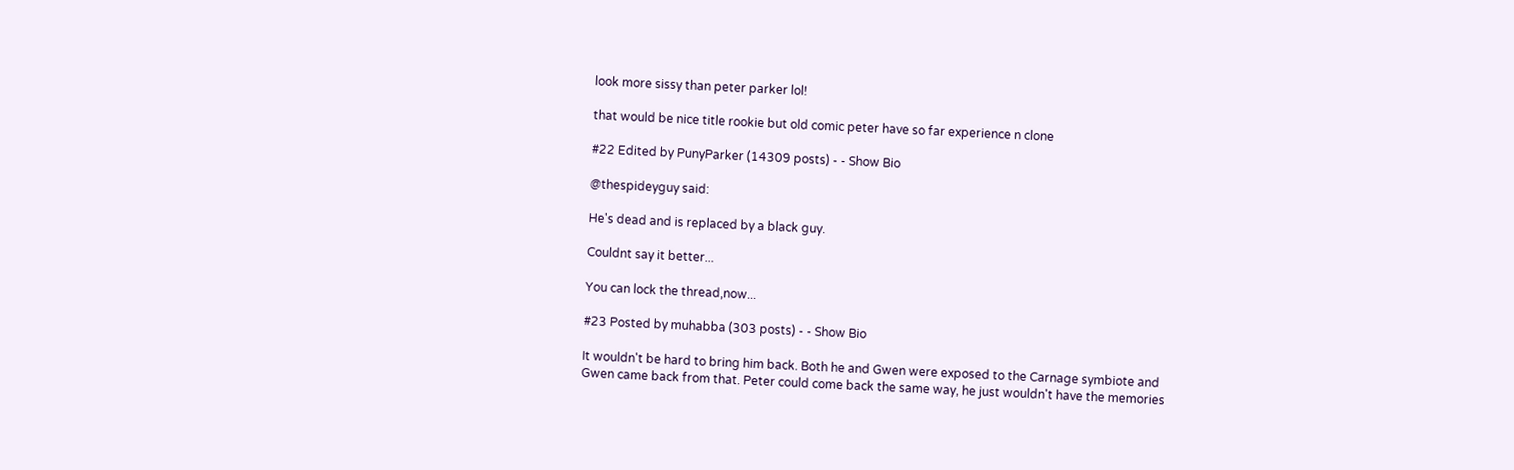look more sissy than peter parker lol!

that would be nice title rookie but old comic peter have so far experience n clone

#22 Edited by PunyParker (14309 posts) - - Show Bio

@thespideyguy said:

He's dead and is replaced by a black guy.

Couldnt say it better...

You can lock the thread,now...

#23 Posted by muhabba (303 posts) - - Show Bio

It wouldn't be hard to bring him back. Both he and Gwen were exposed to the Carnage symbiote and Gwen came back from that. Peter could come back the same way, he just wouldn't have the memories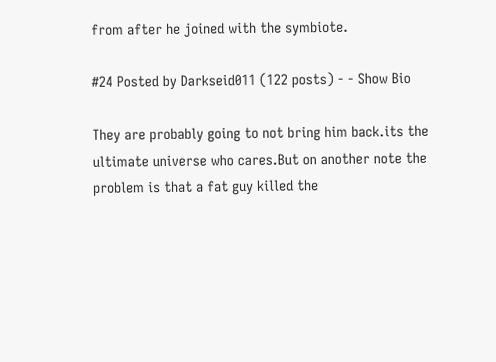from after he joined with the symbiote.

#24 Posted by Darkseid011 (122 posts) - - Show Bio

They are probably going to not bring him back.its the ultimate universe who cares.But on another note the problem is that a fat guy killed the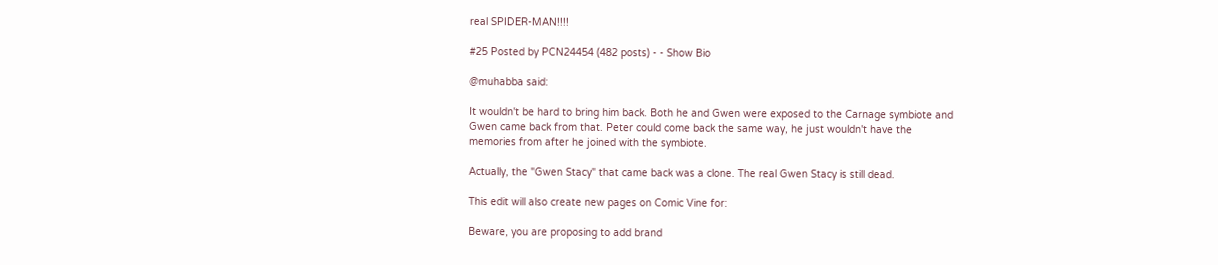real SPIDER-MAN!!!!

#25 Posted by PCN24454 (482 posts) - - Show Bio

@muhabba said:

It wouldn't be hard to bring him back. Both he and Gwen were exposed to the Carnage symbiote and Gwen came back from that. Peter could come back the same way, he just wouldn't have the memories from after he joined with the symbiote.

Actually, the "Gwen Stacy" that came back was a clone. The real Gwen Stacy is still dead.

This edit will also create new pages on Comic Vine for:

Beware, you are proposing to add brand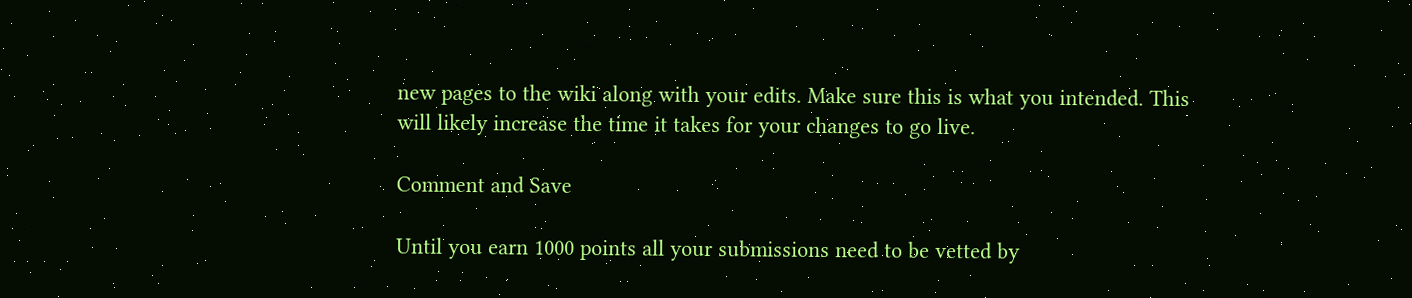new pages to the wiki along with your edits. Make sure this is what you intended. This will likely increase the time it takes for your changes to go live.

Comment and Save

Until you earn 1000 points all your submissions need to be vetted by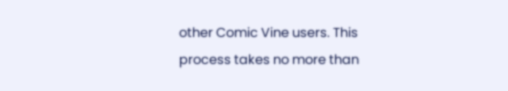other Comic Vine users. This process takes no more than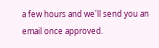a few hours and we'll send you an email once approved.